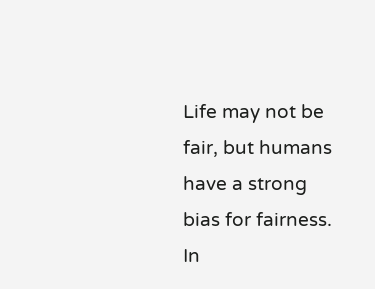Life may not be fair, but humans have a strong bias for fairness. In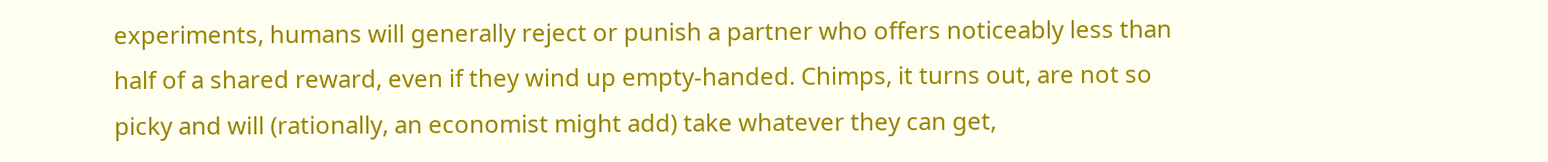experiments, humans will generally reject or punish a partner who offers noticeably less than half of a shared reward, even if they wind up empty-handed. Chimps, it turns out, are not so picky and will (rationally, an economist might add) take whatever they can get,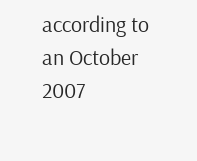according to an October 2007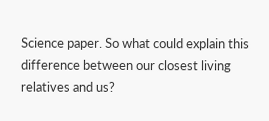Science paper. So what could explain this difference between our closest living relatives and us?